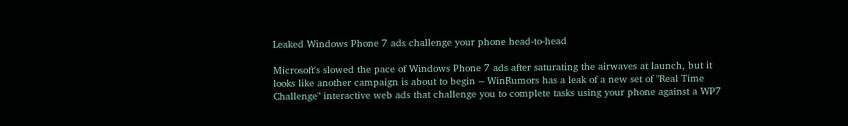Leaked Windows Phone 7 ads challenge your phone head-to-head

Microsoft's slowed the pace of Windows Phone 7 ads after saturating the airwaves at launch, but it looks like another campaign is about to begin -- WinRumors has a leak of a new set of "Real Time Challenge" interactive web ads that challenge you to complete tasks using your phone against a WP7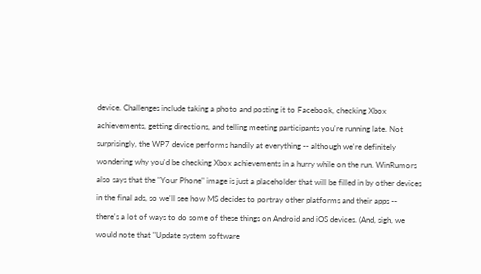device. Challenges include taking a photo and posting it to Facebook, checking Xbox achievements, getting directions, and telling meeting participants you're running late. Not surprisingly, the WP7 device performs handily at everything -- although we're definitely wondering why you'd be checking Xbox achievements in a hurry while on the run. WinRumors also says that the "Your Phone" image is just a placeholder that will be filled in by other devices in the final ads, so we'll see how MS decides to portray other platforms and their apps -- there's a lot of ways to do some of these things on Android and iOS devices. (And, sigh, we would note that "Update system software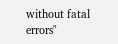without fatal errors"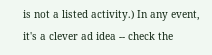is not a listed activity.) In any event, it's a clever ad idea -- check the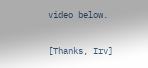video below.

[Thanks, Irv]